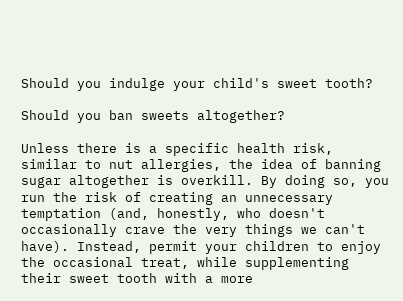Should you indulge your child's sweet tooth?

Should you ban sweets altogether?

Unless there is a specific health risk, similar to nut allergies, the idea of banning sugar altogether is overkill. By doing so, you run the risk of creating an unnecessary temptation (and, honestly, who doesn't occasionally crave the very things we can't have). Instead, permit your children to enjoy the occasional treat, while supplementing their sweet tooth with a more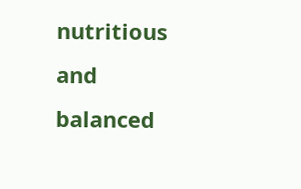nutritious and balanced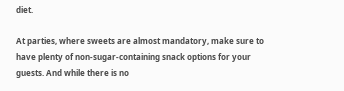diet.

At parties, where sweets are almost mandatory, make sure to have plenty of non-sugar-containing snack options for your guests. And while there is no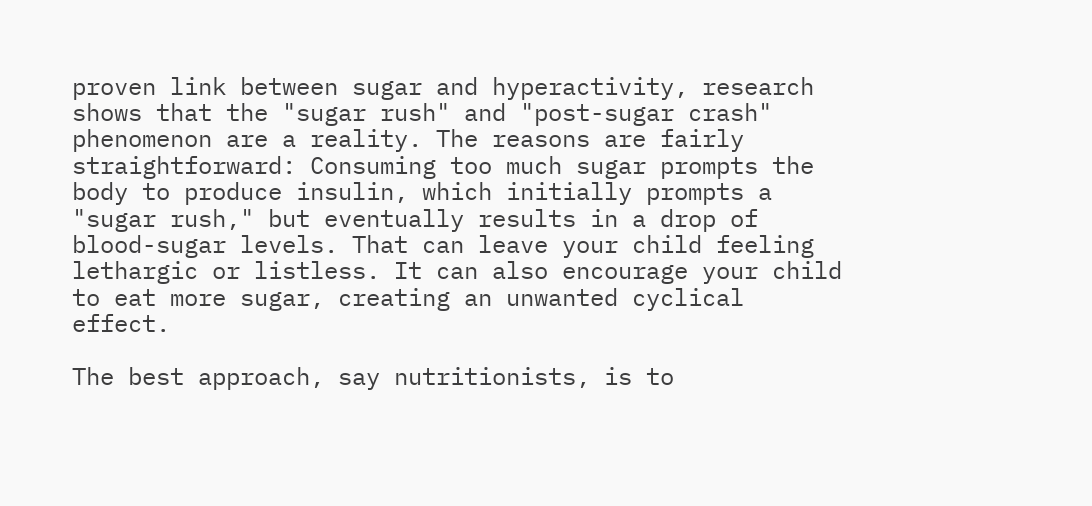proven link between sugar and hyperactivity, research shows that the "sugar rush" and "post-sugar crash" phenomenon are a reality. The reasons are fairly straightforward: Consuming too much sugar prompts the body to produce insulin, which initially prompts a "sugar rush," but eventually results in a drop of blood-sugar levels. That can leave your child feeling lethargic or listless. It can also encourage your child to eat more sugar, creating an unwanted cyclical effect.

The best approach, say nutritionists, is to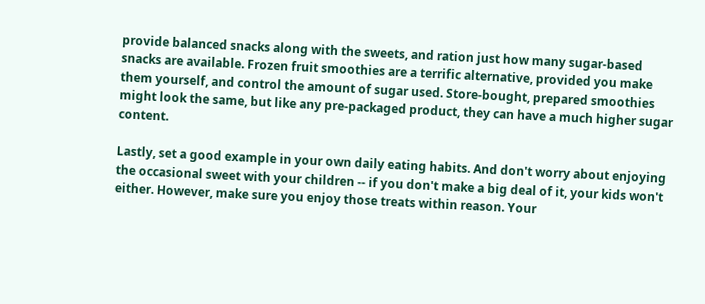provide balanced snacks along with the sweets, and ration just how many sugar-based snacks are available. Frozen fruit smoothies are a terrific alternative, provided you make them yourself, and control the amount of sugar used. Store-bought, prepared smoothies might look the same, but like any pre-packaged product, they can have a much higher sugar content.

Lastly, set a good example in your own daily eating habits. And don't worry about enjoying the occasional sweet with your children -- if you don't make a big deal of it, your kids won't either. However, make sure you enjoy those treats within reason. Your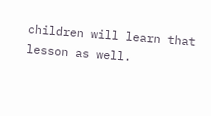children will learn that lesson as well.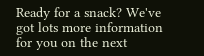Ready for a snack? We've got lots more information for you on the next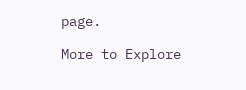page.

More to Explore